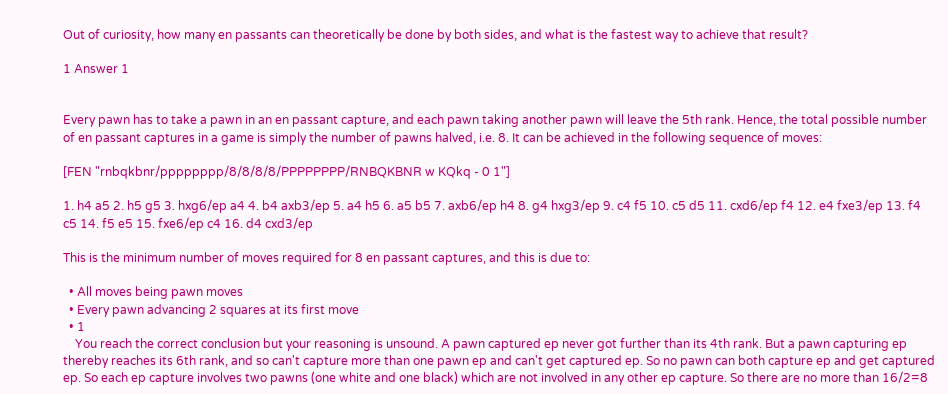Out of curiosity, how many en passants can theoretically be done by both sides, and what is the fastest way to achieve that result?

1 Answer 1


Every pawn has to take a pawn in an en passant capture, and each pawn taking another pawn will leave the 5th rank. Hence, the total possible number of en passant captures in a game is simply the number of pawns halved, i.e. 8. It can be achieved in the following sequence of moves:

[FEN "rnbqkbnr/pppppppp/8/8/8/8/PPPPPPPP/RNBQKBNR w KQkq - 0 1"]

1. h4 a5 2. h5 g5 3. hxg6/ep a4 4. b4 axb3/ep 5. a4 h5 6. a5 b5 7. axb6/ep h4 8. g4 hxg3/ep 9. c4 f5 10. c5 d5 11. cxd6/ep f4 12. e4 fxe3/ep 13. f4 c5 14. f5 e5 15. fxe6/ep c4 16. d4 cxd3/ep

This is the minimum number of moves required for 8 en passant captures, and this is due to:

  • All moves being pawn moves
  • Every pawn advancing 2 squares at its first move
  • 1
    You reach the correct conclusion but your reasoning is unsound. A pawn captured ep never got further than its 4th rank. But a pawn capturing ep thereby reaches its 6th rank, and so can't capture more than one pawn ep and can't get captured ep. So no pawn can both capture ep and get captured ep. So each ep capture involves two pawns (one white and one black) which are not involved in any other ep capture. So there are no more than 16/2=8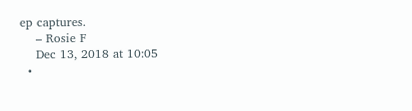ep captures.
    – Rosie F
    Dec 13, 2018 at 10:05
  •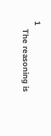1
    The reasoning is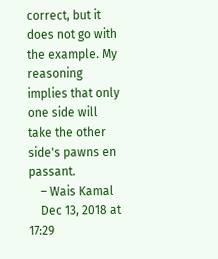correct, but it does not go with the example. My reasoning implies that only one side will take the other side's pawns en passant.
    – Wais Kamal
    Dec 13, 2018 at 17:29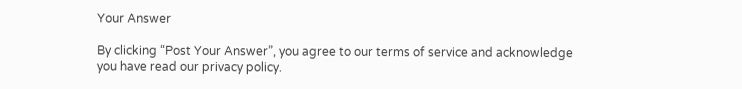Your Answer

By clicking “Post Your Answer”, you agree to our terms of service and acknowledge you have read our privacy policy.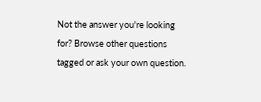Not the answer you're looking for? Browse other questions tagged or ask your own question.